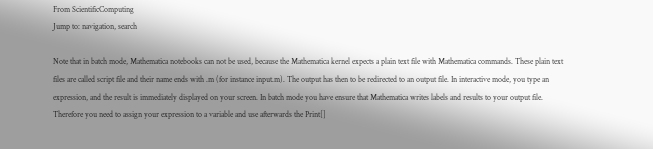From ScientificComputing
Jump to: navigation, search

Note that in batch mode, Mathematica notebooks can not be used, because the Mathematica kernel expects a plain text file with Mathematica commands. These plain text files are called script file and their name ends with .m (for instance input.m). The output has then to be redirected to an output file. In interactive mode, you type an expression, and the result is immediately displayed on your screen. In batch mode you have ensure that Mathematica writes labels and results to your output file. Therefore you need to assign your expression to a variable and use afterwards the Print[]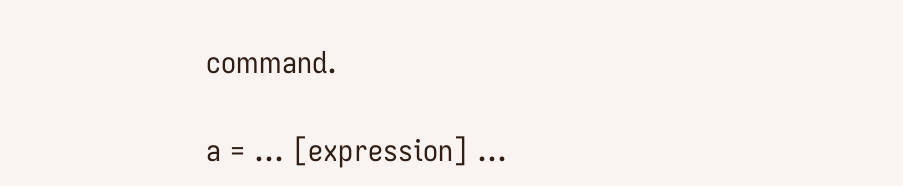command.

a = ... [expression] ...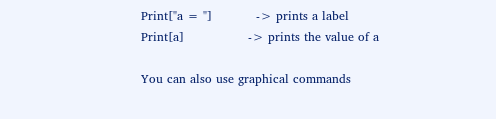Print["a = "]           -> prints a label
Print[a]                -> prints the value of a

You can also use graphical commands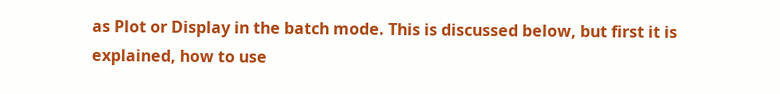as Plot or Display in the batch mode. This is discussed below, but first it is explained, how to use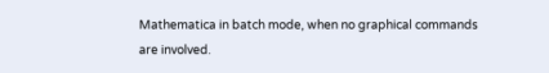Mathematica in batch mode, when no graphical commands are involved.